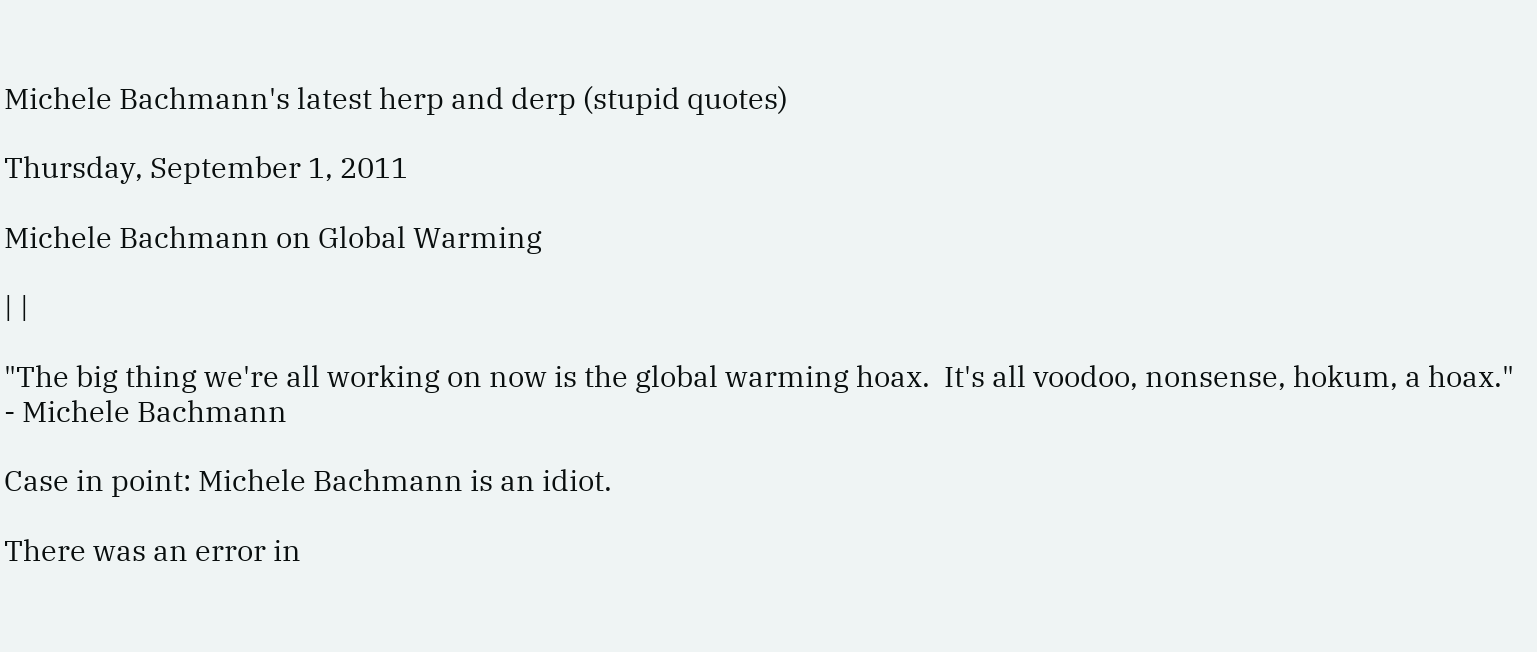Michele Bachmann's latest herp and derp (stupid quotes)

Thursday, September 1, 2011

Michele Bachmann on Global Warming

| |

"The big thing we're all working on now is the global warming hoax.  It's all voodoo, nonsense, hokum, a hoax." - Michele Bachmann

Case in point: Michele Bachmann is an idiot.

There was an error in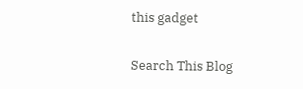this gadget

Search This Blog